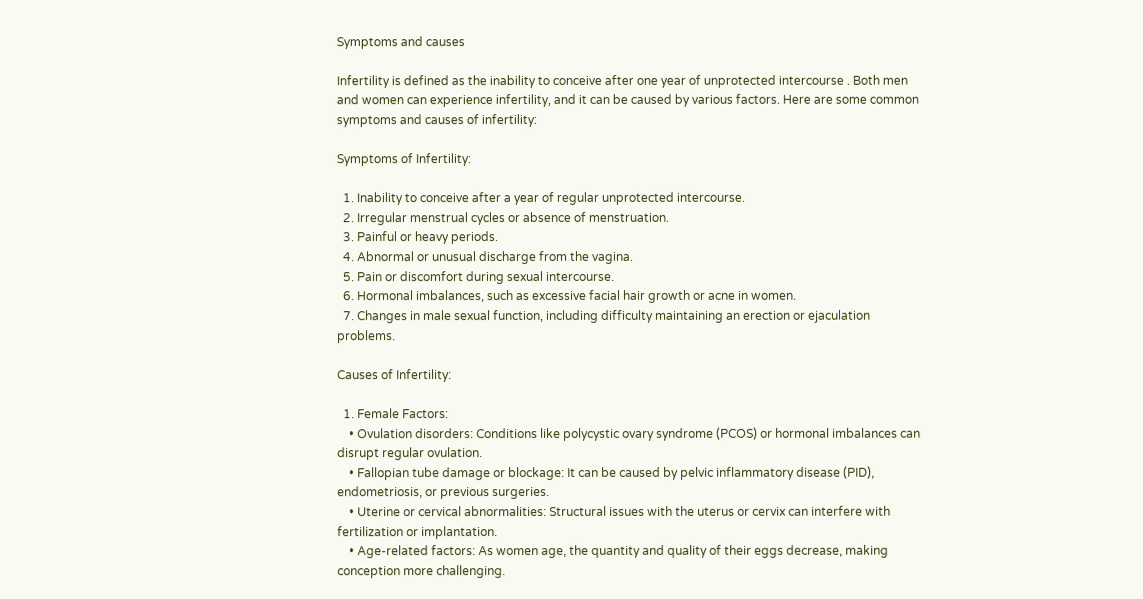Symptoms and causes

Infertility is defined as the inability to conceive after one year of unprotected intercourse . Both men and women can experience infertility, and it can be caused by various factors. Here are some common symptoms and causes of infertility:

Symptoms of Infertility:

  1. Inability to conceive after a year of regular unprotected intercourse.
  2. Irregular menstrual cycles or absence of menstruation.
  3. Painful or heavy periods.
  4. Abnormal or unusual discharge from the vagina.
  5. Pain or discomfort during sexual intercourse.
  6. Hormonal imbalances, such as excessive facial hair growth or acne in women.
  7. Changes in male sexual function, including difficulty maintaining an erection or ejaculation problems.

Causes of Infertility:

  1. Female Factors:
    • Ovulation disorders: Conditions like polycystic ovary syndrome (PCOS) or hormonal imbalances can disrupt regular ovulation.
    • Fallopian tube damage or blockage: It can be caused by pelvic inflammatory disease (PID), endometriosis, or previous surgeries.
    • Uterine or cervical abnormalities: Structural issues with the uterus or cervix can interfere with fertilization or implantation.
    • Age-related factors: As women age, the quantity and quality of their eggs decrease, making conception more challenging.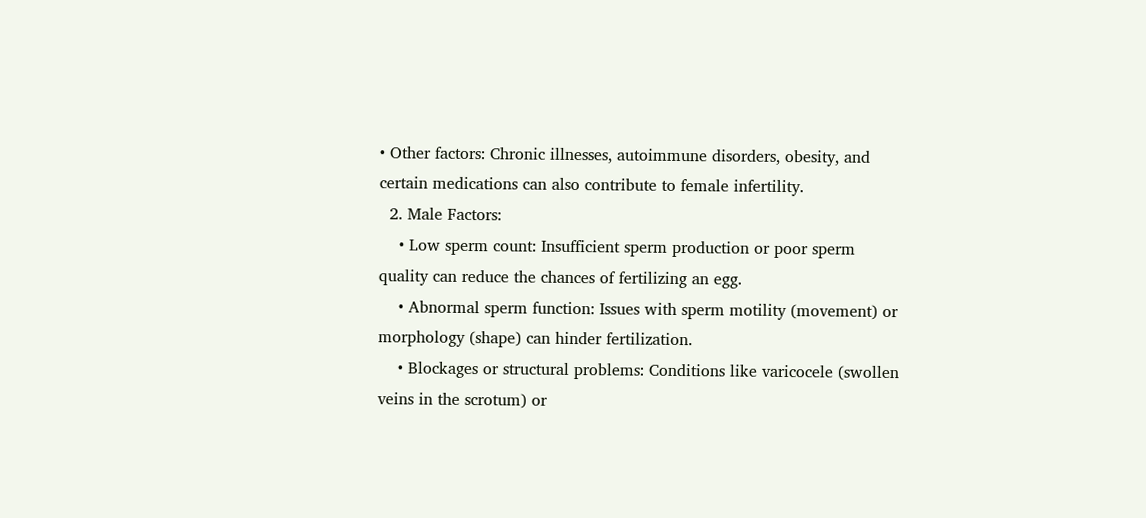• Other factors: Chronic illnesses, autoimmune disorders, obesity, and certain medications can also contribute to female infertility.
  2. Male Factors:
    • Low sperm count: Insufficient sperm production or poor sperm quality can reduce the chances of fertilizing an egg.
    • Abnormal sperm function: Issues with sperm motility (movement) or morphology (shape) can hinder fertilization.
    • Blockages or structural problems: Conditions like varicocele (swollen veins in the scrotum) or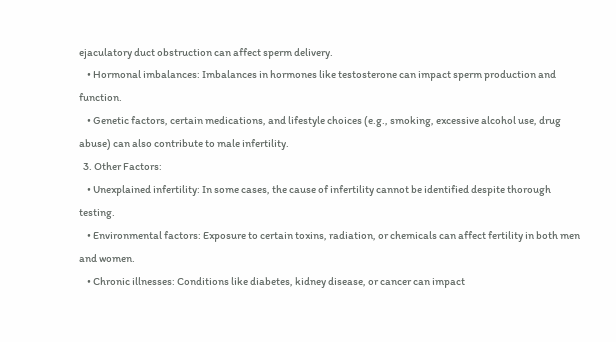ejaculatory duct obstruction can affect sperm delivery.
    • Hormonal imbalances: Imbalances in hormones like testosterone can impact sperm production and function.
    • Genetic factors, certain medications, and lifestyle choices (e.g., smoking, excessive alcohol use, drug abuse) can also contribute to male infertility.
  3. Other Factors:
    • Unexplained infertility: In some cases, the cause of infertility cannot be identified despite thorough testing.
    • Environmental factors: Exposure to certain toxins, radiation, or chemicals can affect fertility in both men and women.
    • Chronic illnesses: Conditions like diabetes, kidney disease, or cancer can impact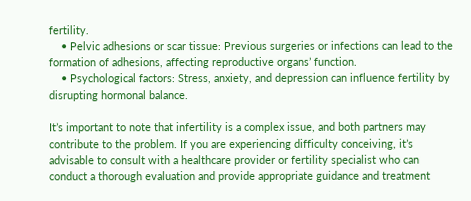fertility.
    • Pelvic adhesions or scar tissue: Previous surgeries or infections can lead to the formation of adhesions, affecting reproductive organs’ function.
    • Psychological factors: Stress, anxiety, and depression can influence fertility by disrupting hormonal balance.

It’s important to note that infertility is a complex issue, and both partners may contribute to the problem. If you are experiencing difficulty conceiving, it’s advisable to consult with a healthcare provider or fertility specialist who can conduct a thorough evaluation and provide appropriate guidance and treatment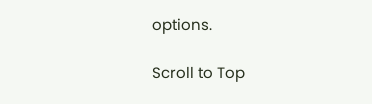options.

Scroll to Top